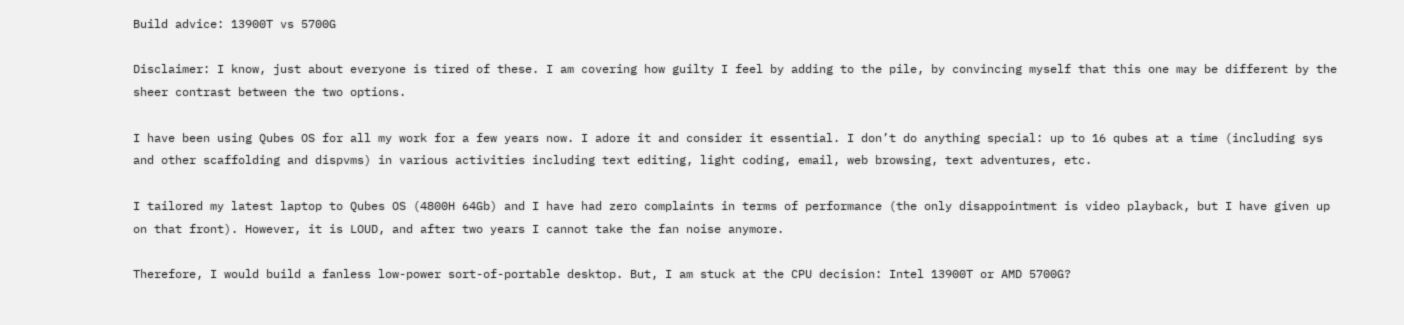Build advice: 13900T vs 5700G

Disclaimer: I know, just about everyone is tired of these. I am covering how guilty I feel by adding to the pile, by convincing myself that this one may be different by the sheer contrast between the two options.

I have been using Qubes OS for all my work for a few years now. I adore it and consider it essential. I don’t do anything special: up to 16 qubes at a time (including sys and other scaffolding and dispvms) in various activities including text editing, light coding, email, web browsing, text adventures, etc.

I tailored my latest laptop to Qubes OS (4800H 64Gb) and I have had zero complaints in terms of performance (the only disappointment is video playback, but I have given up on that front). However, it is LOUD, and after two years I cannot take the fan noise anymore.

Therefore, I would build a fanless low-power sort-of-portable desktop. But, I am stuck at the CPU decision: Intel 13900T or AMD 5700G?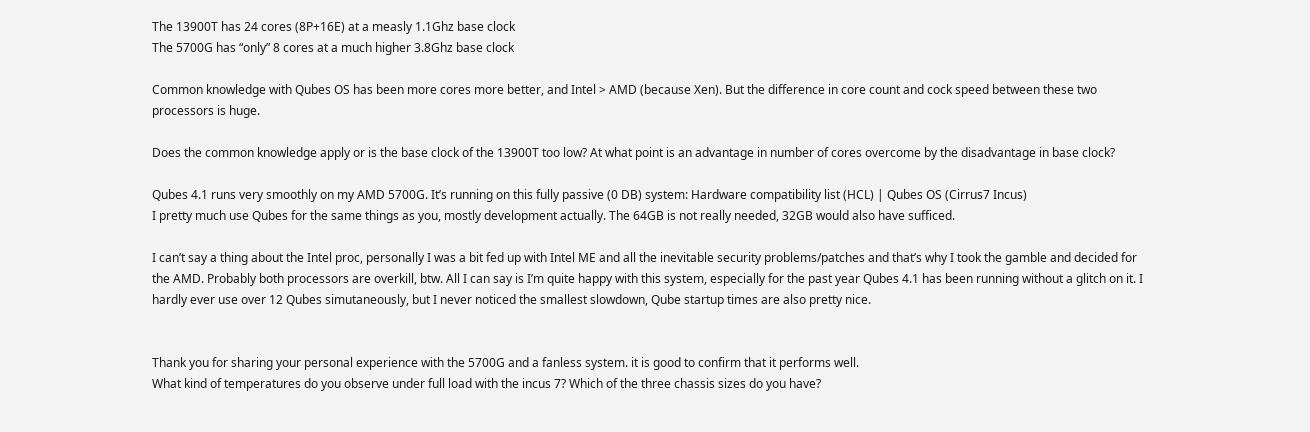The 13900T has 24 cores (8P+16E) at a measly 1.1Ghz base clock
The 5700G has “only” 8 cores at a much higher 3.8Ghz base clock

Common knowledge with Qubes OS has been more cores more better, and Intel > AMD (because Xen). But the difference in core count and cock speed between these two processors is huge.

Does the common knowledge apply or is the base clock of the 13900T too low? At what point is an advantage in number of cores overcome by the disadvantage in base clock?

Qubes 4.1 runs very smoothly on my AMD 5700G. It’s running on this fully passive (0 DB) system: Hardware compatibility list (HCL) | Qubes OS (Cirrus7 Incus)
I pretty much use Qubes for the same things as you, mostly development actually. The 64GB is not really needed, 32GB would also have sufficed.

I can’t say a thing about the Intel proc, personally I was a bit fed up with Intel ME and all the inevitable security problems/patches and that’s why I took the gamble and decided for the AMD. Probably both processors are overkill, btw. All I can say is I’m quite happy with this system, especially for the past year Qubes 4.1 has been running without a glitch on it. I hardly ever use over 12 Qubes simutaneously, but I never noticed the smallest slowdown, Qube startup times are also pretty nice.


Thank you for sharing your personal experience with the 5700G and a fanless system. it is good to confirm that it performs well.
What kind of temperatures do you observe under full load with the incus 7? Which of the three chassis sizes do you have?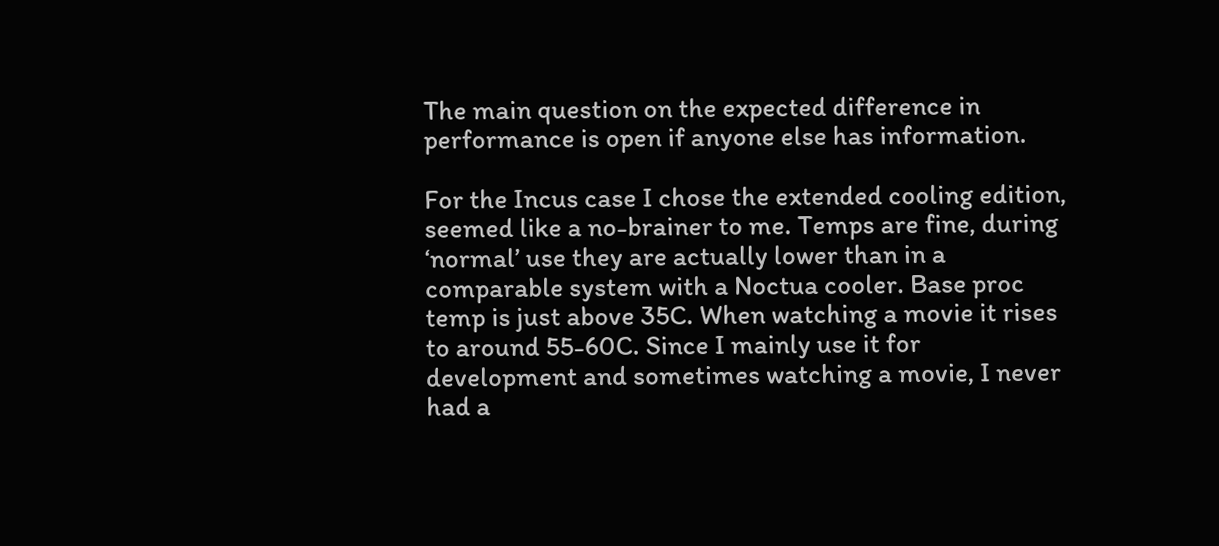The main question on the expected difference in performance is open if anyone else has information.

For the Incus case I chose the extended cooling edition, seemed like a no-brainer to me. Temps are fine, during ‘normal’ use they are actually lower than in a comparable system with a Noctua cooler. Base proc temp is just above 35C. When watching a movie it rises to around 55-60C. Since I mainly use it for development and sometimes watching a movie, I never had a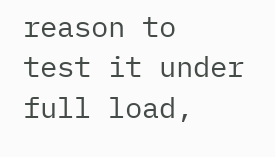reason to test it under full load,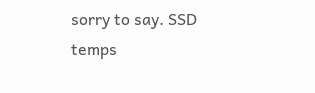sorry to say. SSD temps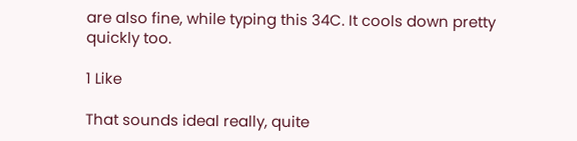are also fine, while typing this 34C. It cools down pretty quickly too.

1 Like

That sounds ideal really, quite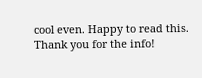cool even. Happy to read this. Thank you for the info!